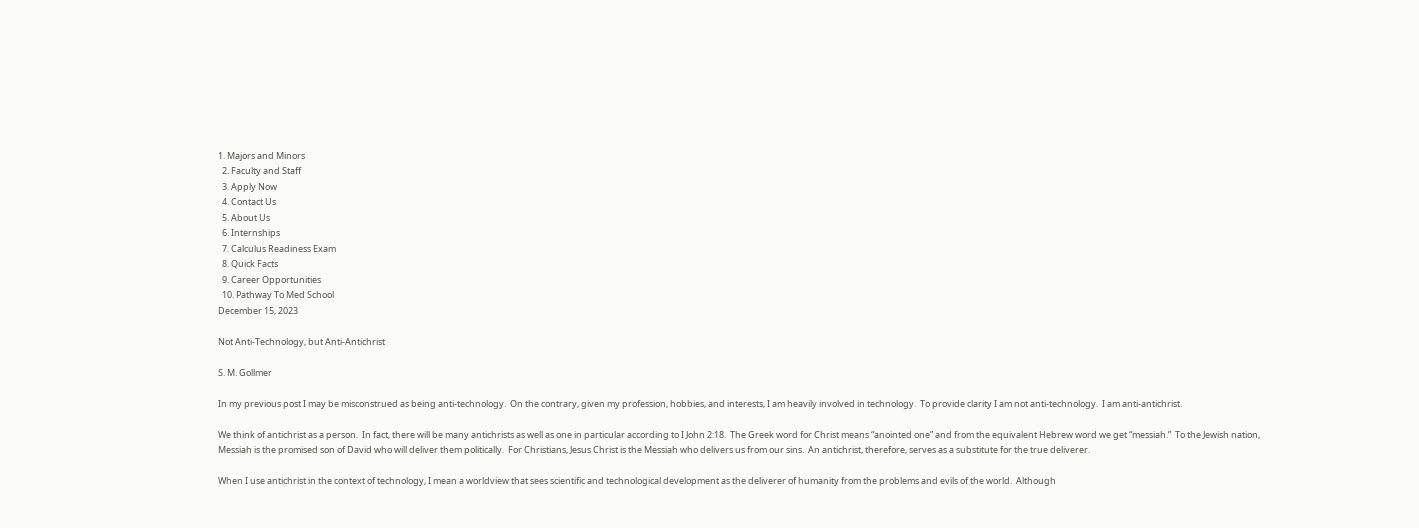1. Majors and Minors
  2. Faculty and Staff
  3. Apply Now
  4. Contact Us
  5. About Us
  6. Internships
  7. Calculus Readiness Exam
  8. Quick Facts
  9. Career Opportunities
  10. Pathway To Med School
December 15, 2023

Not Anti-Technology, but Anti-Antichrist

S. M. Gollmer

In my previous post I may be misconstrued as being anti-technology.  On the contrary, given my profession, hobbies, and interests, I am heavily involved in technology.  To provide clarity I am not anti-technology.  I am anti-antichrist.

We think of antichrist as a person.  In fact, there will be many antichrists as well as one in particular according to I John 2:18.  The Greek word for Christ means “anointed one” and from the equivalent Hebrew word we get “messiah.”  To the Jewish nation, Messiah is the promised son of David who will deliver them politically.  For Christians, Jesus Christ is the Messiah who delivers us from our sins.  An antichrist, therefore, serves as a substitute for the true deliverer.

When I use antichrist in the context of technology, I mean a worldview that sees scientific and technological development as the deliverer of humanity from the problems and evils of the world.  Although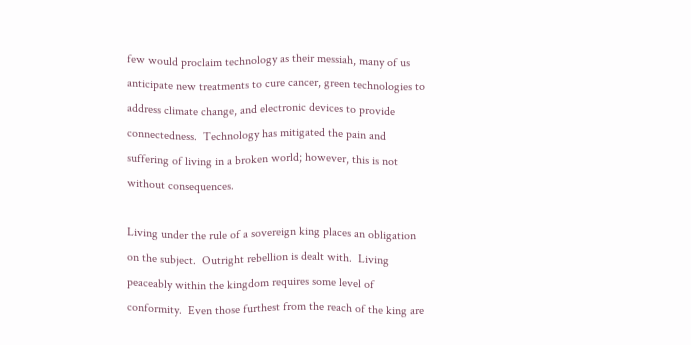few would proclaim technology as their messiah, many of us anticipate new treatments to cure cancer, green technologies to address climate change, and electronic devices to provide connectedness.  Technology has mitigated the pain and suffering of living in a broken world; however, this is not without consequences.

Living under the rule of a sovereign king places an obligation on the subject.  Outright rebellion is dealt with.  Living peaceably within the kingdom requires some level of conformity.  Even those furthest from the reach of the king are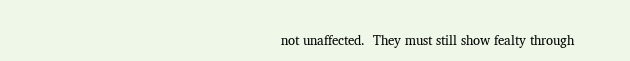not unaffected.  They must still show fealty through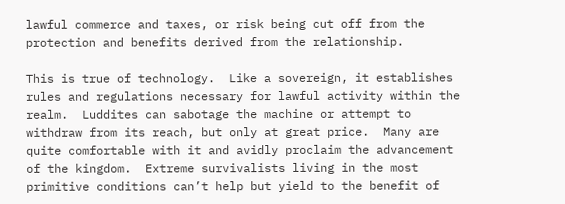lawful commerce and taxes, or risk being cut off from the protection and benefits derived from the relationship.

This is true of technology.  Like a sovereign, it establishes rules and regulations necessary for lawful activity within the realm.  Luddites can sabotage the machine or attempt to withdraw from its reach, but only at great price.  Many are quite comfortable with it and avidly proclaim the advancement of the kingdom.  Extreme survivalists living in the most primitive conditions can’t help but yield to the benefit of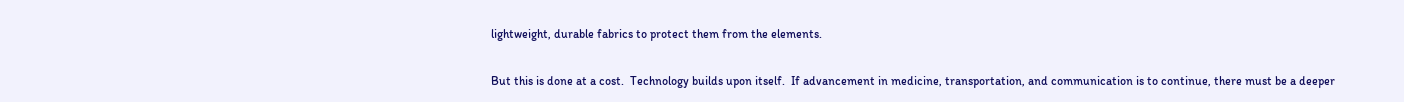lightweight, durable fabrics to protect them from the elements.

But this is done at a cost.  Technology builds upon itself.  If advancement in medicine, transportation, and communication is to continue, there must be a deeper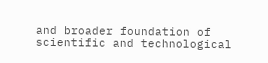and broader foundation of scientific and technological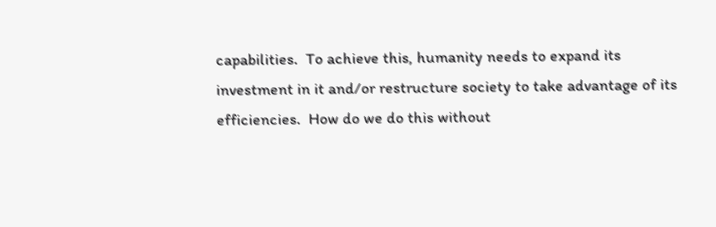capabilities.  To achieve this, humanity needs to expand its investment in it and/or restructure society to take advantage of its efficiencies.  How do we do this without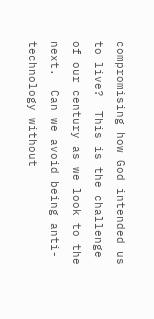compromising how God intended us to live?  This is the challenge of our century as we look to the next.  Can we avoid being anti-technology without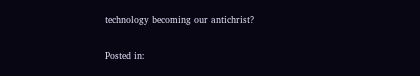technology becoming our antichrist?

Posted in: